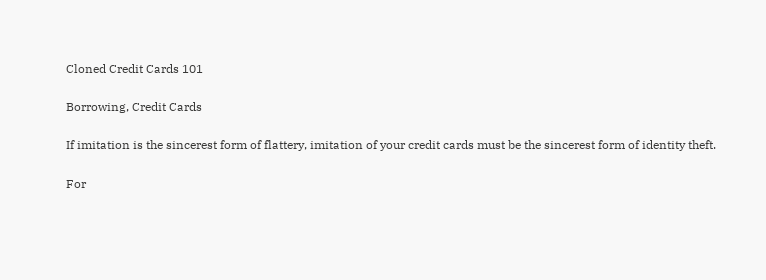Cloned Credit Cards 101

Borrowing, Credit Cards

If imitation is the sincerest form of flattery, imitation of your credit cards must be the sincerest form of identity theft.

For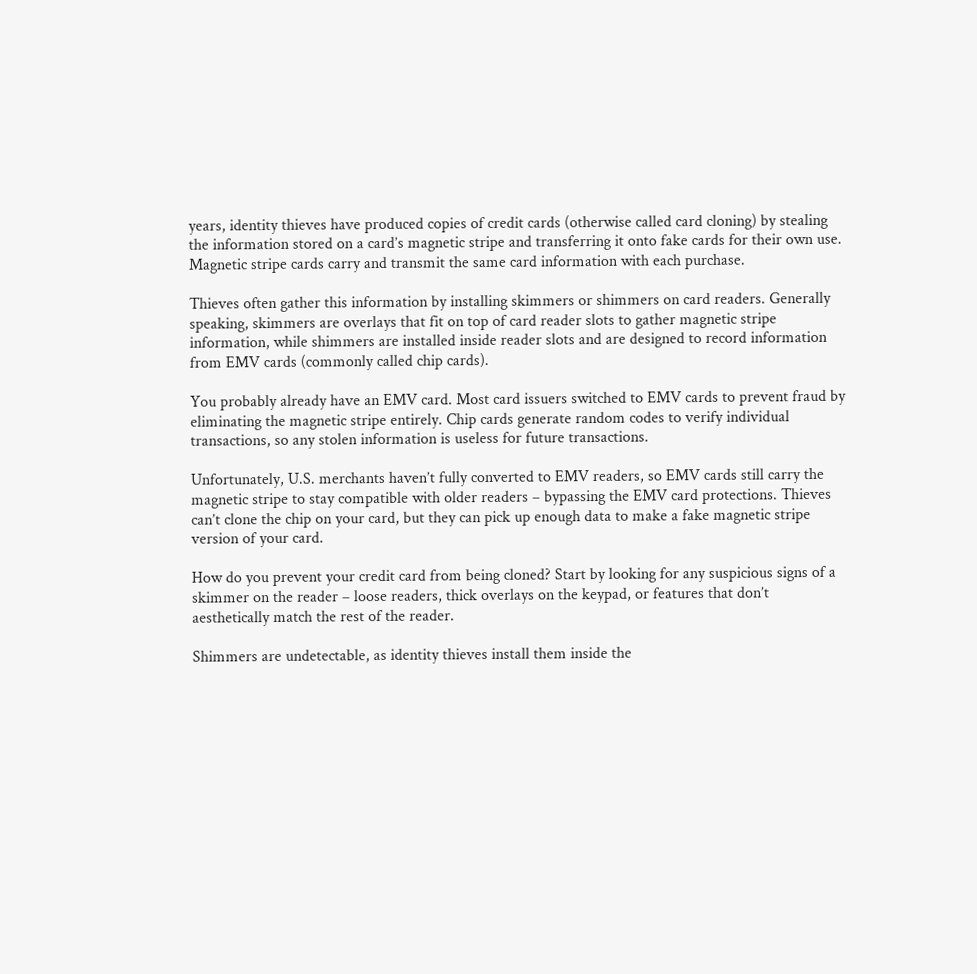years, identity thieves have produced copies of credit cards (otherwise called card cloning) by stealing the information stored on a card’s magnetic stripe and transferring it onto fake cards for their own use. Magnetic stripe cards carry and transmit the same card information with each purchase.

Thieves often gather this information by installing skimmers or shimmers on card readers. Generally speaking, skimmers are overlays that fit on top of card reader slots to gather magnetic stripe information, while shimmers are installed inside reader slots and are designed to record information from EMV cards (commonly called chip cards).

You probably already have an EMV card. Most card issuers switched to EMV cards to prevent fraud by eliminating the magnetic stripe entirely. Chip cards generate random codes to verify individual transactions, so any stolen information is useless for future transactions.

Unfortunately, U.S. merchants haven’t fully converted to EMV readers, so EMV cards still carry the magnetic stripe to stay compatible with older readers – bypassing the EMV card protections. Thieves can’t clone the chip on your card, but they can pick up enough data to make a fake magnetic stripe version of your card.

How do you prevent your credit card from being cloned? Start by looking for any suspicious signs of a skimmer on the reader – loose readers, thick overlays on the keypad, or features that don’t aesthetically match the rest of the reader.

Shimmers are undetectable, as identity thieves install them inside the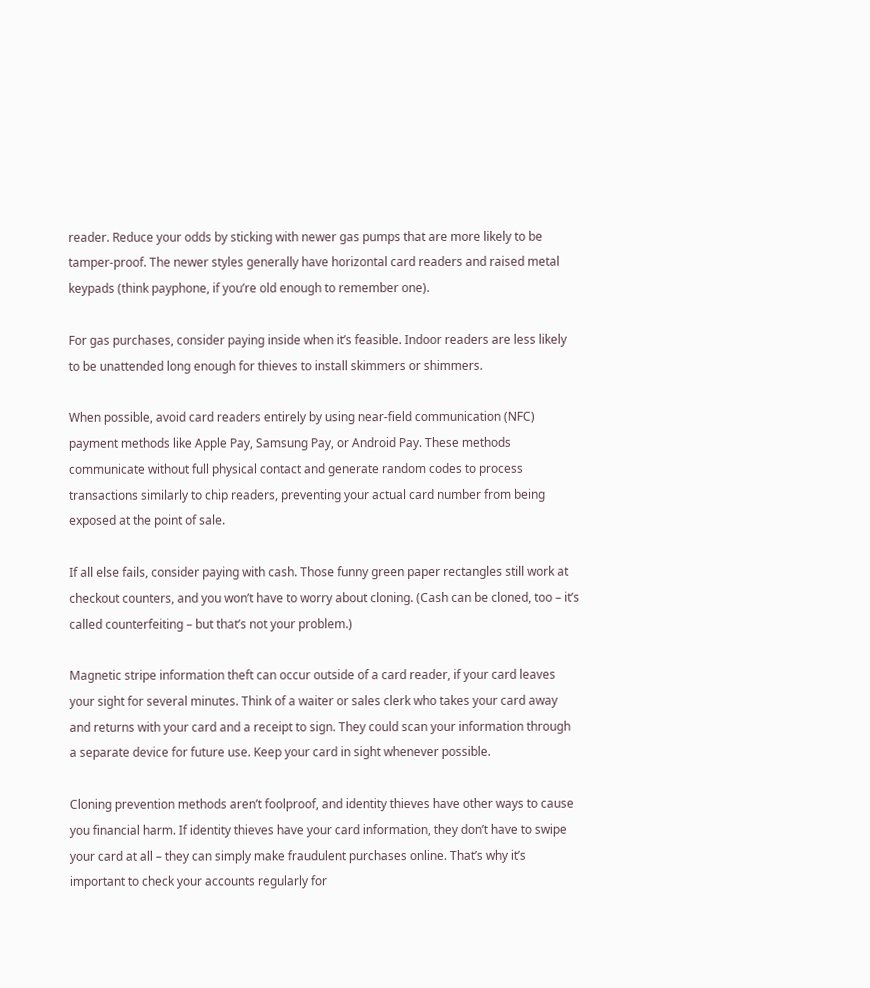reader. Reduce your odds by sticking with newer gas pumps that are more likely to be tamper-proof. The newer styles generally have horizontal card readers and raised metal keypads (think payphone, if you’re old enough to remember one).

For gas purchases, consider paying inside when it’s feasible. Indoor readers are less likely to be unattended long enough for thieves to install skimmers or shimmers.

When possible, avoid card readers entirely by using near-field communication (NFC) payment methods like Apple Pay, Samsung Pay, or Android Pay. These methods communicate without full physical contact and generate random codes to process transactions similarly to chip readers, preventing your actual card number from being exposed at the point of sale.

If all else fails, consider paying with cash. Those funny green paper rectangles still work at checkout counters, and you won’t have to worry about cloning. (Cash can be cloned, too – it’s called counterfeiting – but that’s not your problem.)

Magnetic stripe information theft can occur outside of a card reader, if your card leaves your sight for several minutes. Think of a waiter or sales clerk who takes your card away and returns with your card and a receipt to sign. They could scan your information through a separate device for future use. Keep your card in sight whenever possible.

Cloning prevention methods aren’t foolproof, and identity thieves have other ways to cause you financial harm. If identity thieves have your card information, they don’t have to swipe your card at all – they can simply make fraudulent purchases online. That’s why it’s important to check your accounts regularly for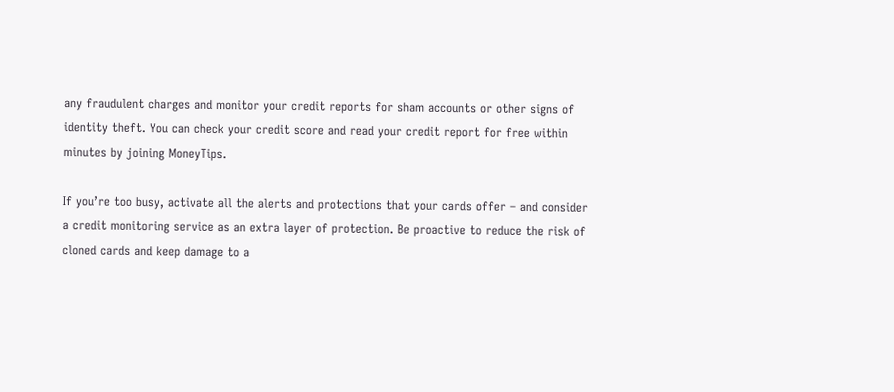any fraudulent charges and monitor your credit reports for sham accounts or other signs of identity theft. You can check your credit score and read your credit report for free within minutes by joining MoneyTips.

If you’re too busy, activate all the alerts and protections that your cards offer – and consider a credit monitoring service as an extra layer of protection. Be proactive to reduce the risk of cloned cards and keep damage to a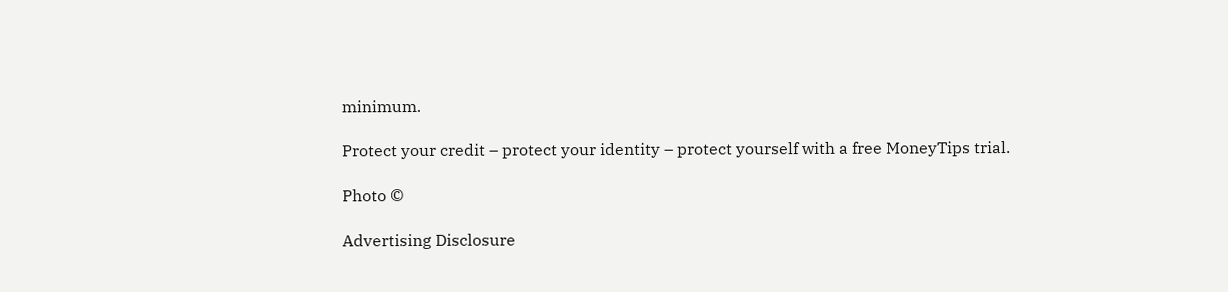minimum.

Protect your credit – protect your identity – protect yourself with a free MoneyTips trial.

Photo ©

Advertising Disclosure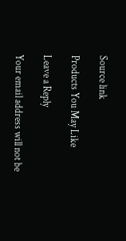Source link

Products You May Like

Leave a Reply

Your email address will not be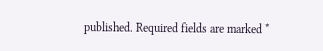published. Required fields are marked *